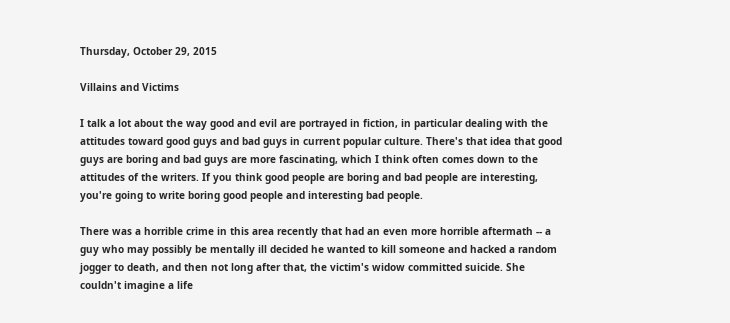Thursday, October 29, 2015

Villains and Victims

I talk a lot about the way good and evil are portrayed in fiction, in particular dealing with the attitudes toward good guys and bad guys in current popular culture. There's that idea that good guys are boring and bad guys are more fascinating, which I think often comes down to the attitudes of the writers. If you think good people are boring and bad people are interesting, you're going to write boring good people and interesting bad people.

There was a horrible crime in this area recently that had an even more horrible aftermath -- a guy who may possibly be mentally ill decided he wanted to kill someone and hacked a random jogger to death, and then not long after that, the victim's widow committed suicide. She couldn't imagine a life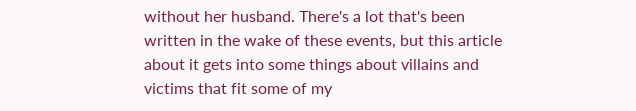without her husband. There's a lot that's been written in the wake of these events, but this article about it gets into some things about villains and victims that fit some of my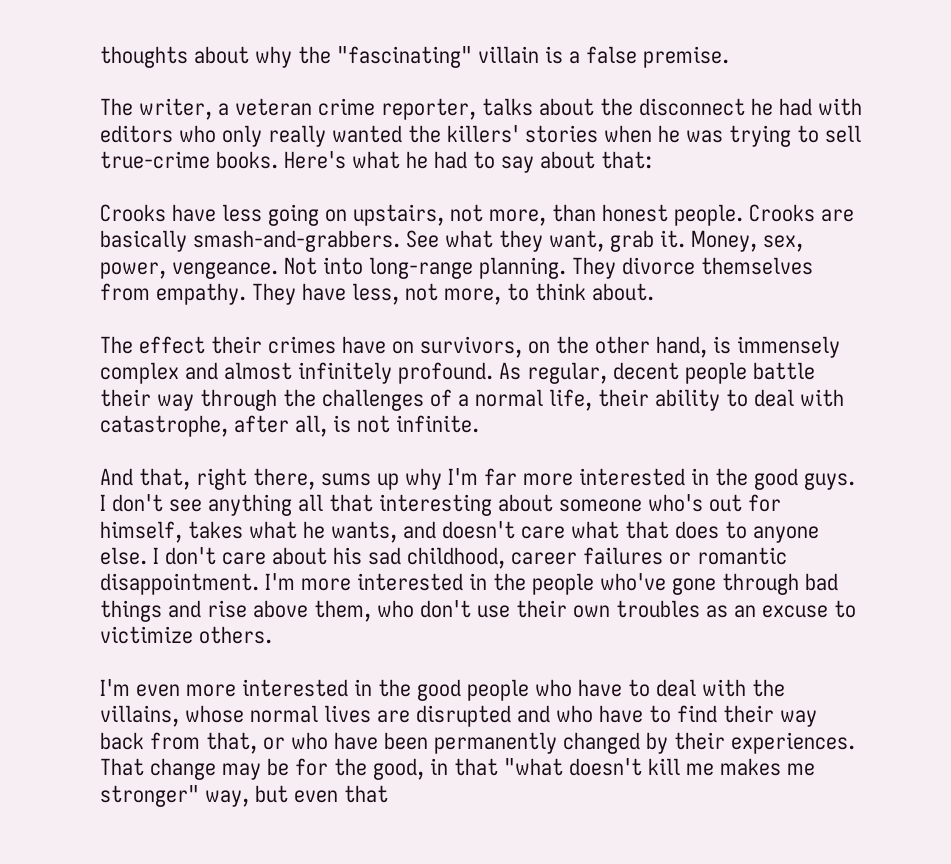thoughts about why the "fascinating" villain is a false premise.

The writer, a veteran crime reporter, talks about the disconnect he had with editors who only really wanted the killers' stories when he was trying to sell true-crime books. Here's what he had to say about that:

Crooks have less going on upstairs, not more, than honest people. Crooks are basically smash-and-grabbers. See what they want, grab it. Money, sex, power, vengeance. Not into long-range planning. They divorce themselves from empathy. They have less, not more, to think about.

The effect their crimes have on survivors, on the other hand, is immensely complex and almost infinitely profound. As regular, decent people battle their way through the challenges of a normal life, their ability to deal with catastrophe, after all, is not infinite.

And that, right there, sums up why I'm far more interested in the good guys. I don't see anything all that interesting about someone who's out for himself, takes what he wants, and doesn't care what that does to anyone else. I don't care about his sad childhood, career failures or romantic disappointment. I'm more interested in the people who've gone through bad things and rise above them, who don't use their own troubles as an excuse to victimize others.

I'm even more interested in the good people who have to deal with the villains, whose normal lives are disrupted and who have to find their way back from that, or who have been permanently changed by their experiences. That change may be for the good, in that "what doesn't kill me makes me stronger" way, but even that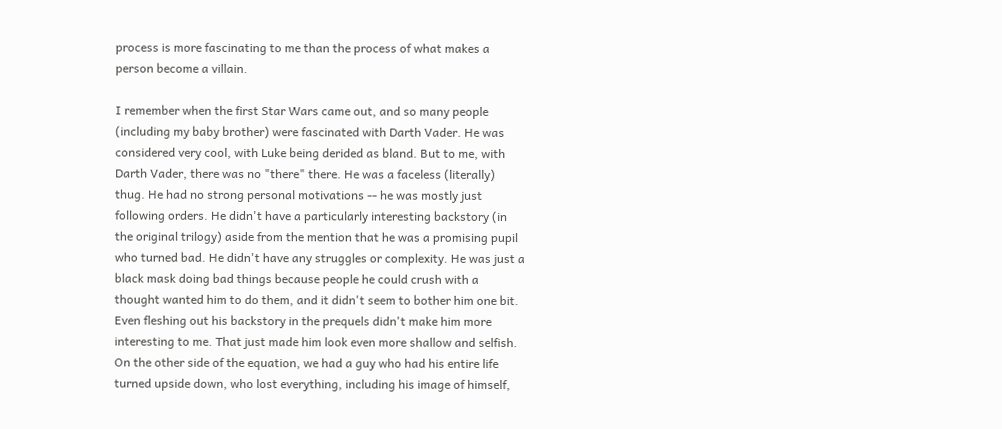process is more fascinating to me than the process of what makes a person become a villain.

I remember when the first Star Wars came out, and so many people (including my baby brother) were fascinated with Darth Vader. He was considered very cool, with Luke being derided as bland. But to me, with Darth Vader, there was no "there" there. He was a faceless (literally) thug. He had no strong personal motivations -- he was mostly just following orders. He didn't have a particularly interesting backstory (in the original trilogy) aside from the mention that he was a promising pupil who turned bad. He didn't have any struggles or complexity. He was just a black mask doing bad things because people he could crush with a thought wanted him to do them, and it didn't seem to bother him one bit. Even fleshing out his backstory in the prequels didn't make him more interesting to me. That just made him look even more shallow and selfish. On the other side of the equation, we had a guy who had his entire life turned upside down, who lost everything, including his image of himself,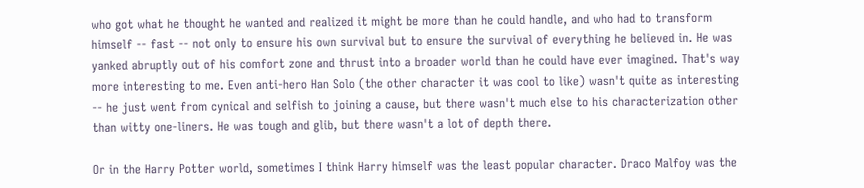who got what he thought he wanted and realized it might be more than he could handle, and who had to transform himself -- fast -- not only to ensure his own survival but to ensure the survival of everything he believed in. He was yanked abruptly out of his comfort zone and thrust into a broader world than he could have ever imagined. That's way more interesting to me. Even anti-hero Han Solo (the other character it was cool to like) wasn't quite as interesting -- he just went from cynical and selfish to joining a cause, but there wasn't much else to his characterization other than witty one-liners. He was tough and glib, but there wasn't a lot of depth there.

Or in the Harry Potter world, sometimes I think Harry himself was the least popular character. Draco Malfoy was the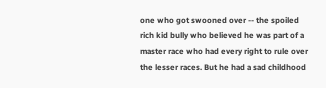one who got swooned over -- the spoiled rich kid bully who believed he was part of a master race who had every right to rule over the lesser races. But he had a sad childhood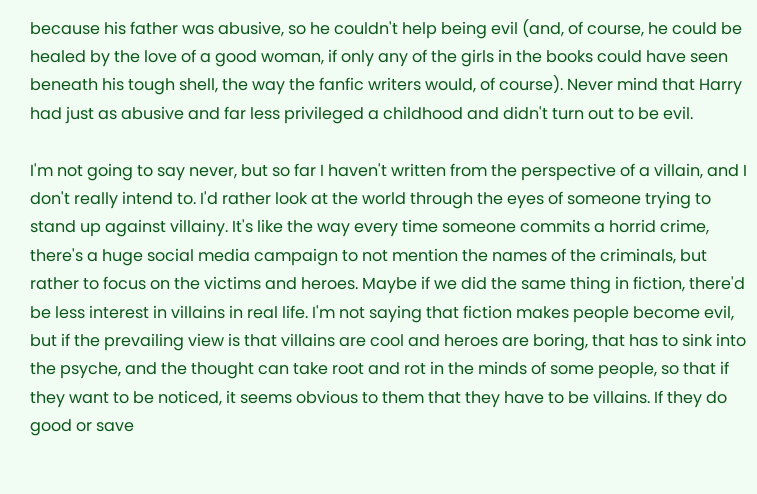because his father was abusive, so he couldn't help being evil (and, of course, he could be healed by the love of a good woman, if only any of the girls in the books could have seen beneath his tough shell, the way the fanfic writers would, of course). Never mind that Harry had just as abusive and far less privileged a childhood and didn't turn out to be evil.

I'm not going to say never, but so far I haven't written from the perspective of a villain, and I don't really intend to. I'd rather look at the world through the eyes of someone trying to stand up against villainy. It's like the way every time someone commits a horrid crime, there's a huge social media campaign to not mention the names of the criminals, but rather to focus on the victims and heroes. Maybe if we did the same thing in fiction, there'd be less interest in villains in real life. I'm not saying that fiction makes people become evil, but if the prevailing view is that villains are cool and heroes are boring, that has to sink into the psyche, and the thought can take root and rot in the minds of some people, so that if they want to be noticed, it seems obvious to them that they have to be villains. If they do good or save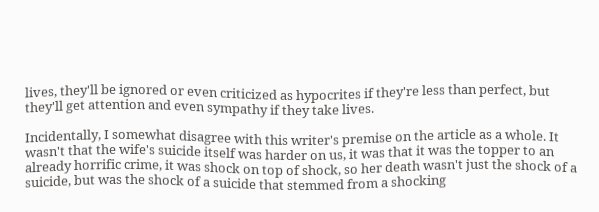lives, they'll be ignored or even criticized as hypocrites if they're less than perfect, but they'll get attention and even sympathy if they take lives.

Incidentally, I somewhat disagree with this writer's premise on the article as a whole. It wasn't that the wife's suicide itself was harder on us, it was that it was the topper to an already horrific crime, it was shock on top of shock, so her death wasn't just the shock of a suicide, but was the shock of a suicide that stemmed from a shocking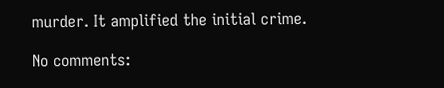murder. It amplified the initial crime.

No comments: